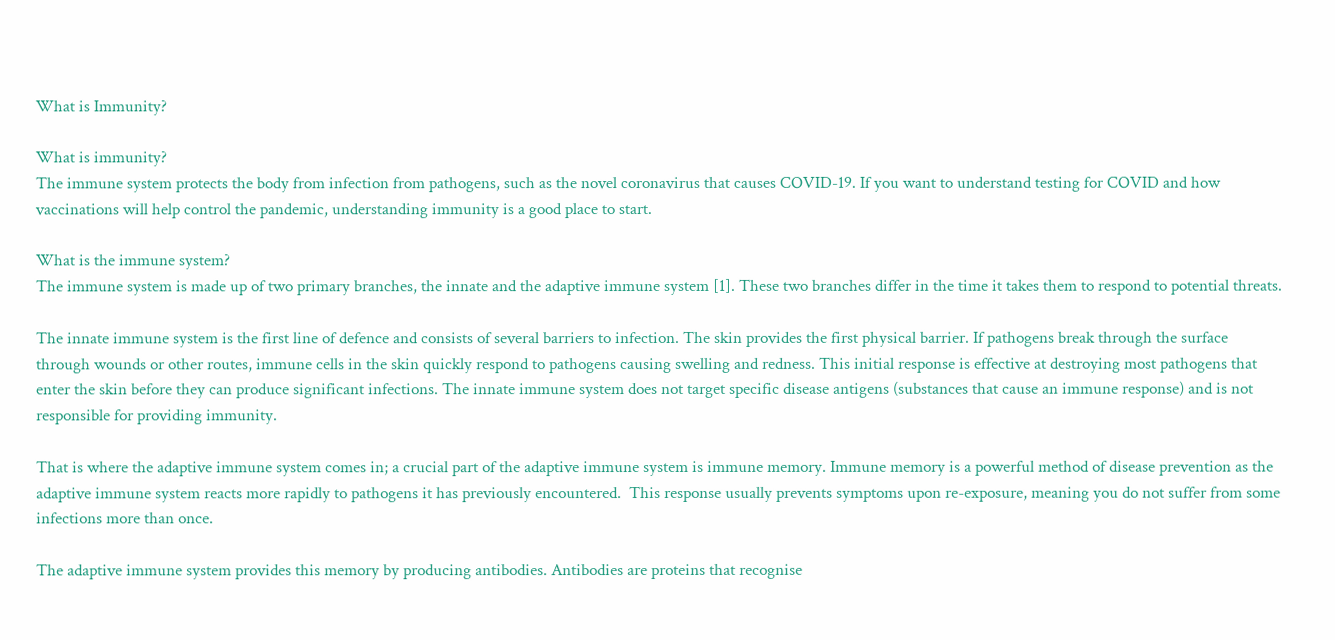What is Immunity?

What is immunity?
The immune system protects the body from infection from pathogens, such as the novel coronavirus that causes COVID-19. If you want to understand testing for COVID and how vaccinations will help control the pandemic, understanding immunity is a good place to start.

What is the immune system?
The immune system is made up of two primary branches, the innate and the adaptive immune system [1]. These two branches differ in the time it takes them to respond to potential threats.

The innate immune system is the first line of defence and consists of several barriers to infection. The skin provides the first physical barrier. If pathogens break through the surface through wounds or other routes, immune cells in the skin quickly respond to pathogens causing swelling and redness. This initial response is effective at destroying most pathogens that enter the skin before they can produce significant infections. The innate immune system does not target specific disease antigens (substances that cause an immune response) and is not responsible for providing immunity.

That is where the adaptive immune system comes in; a crucial part of the adaptive immune system is immune memory. Immune memory is a powerful method of disease prevention as the adaptive immune system reacts more rapidly to pathogens it has previously encountered.  This response usually prevents symptoms upon re-exposure, meaning you do not suffer from some infections more than once.

The adaptive immune system provides this memory by producing antibodies. Antibodies are proteins that recognise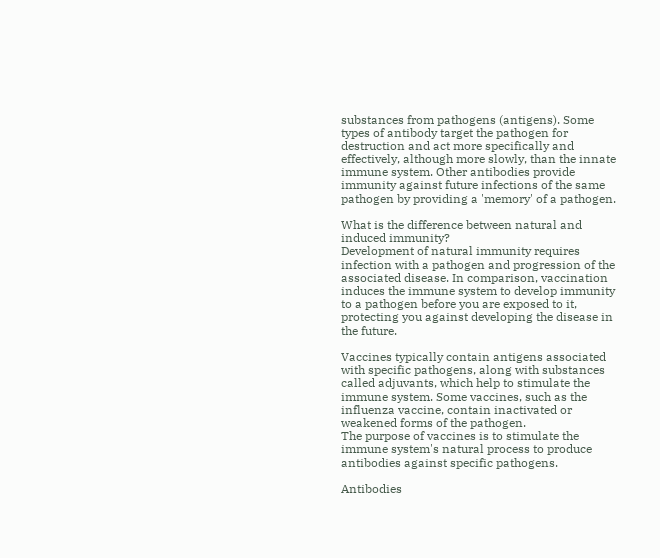substances from pathogens (antigens). Some types of antibody target the pathogen for destruction and act more specifically and effectively, although more slowly, than the innate immune system. Other antibodies provide immunity against future infections of the same pathogen by providing a 'memory' of a pathogen.

What is the difference between natural and induced immunity?
Development of natural immunity requires infection with a pathogen and progression of the associated disease. In comparison, vaccination induces the immune system to develop immunity to a pathogen before you are exposed to it, protecting you against developing the disease in the future.

Vaccines typically contain antigens associated with specific pathogens, along with substances called adjuvants, which help to stimulate the immune system. Some vaccines, such as the influenza vaccine, contain inactivated or weakened forms of the pathogen.
The purpose of vaccines is to stimulate the immune system's natural process to produce antibodies against specific pathogens.

Antibodies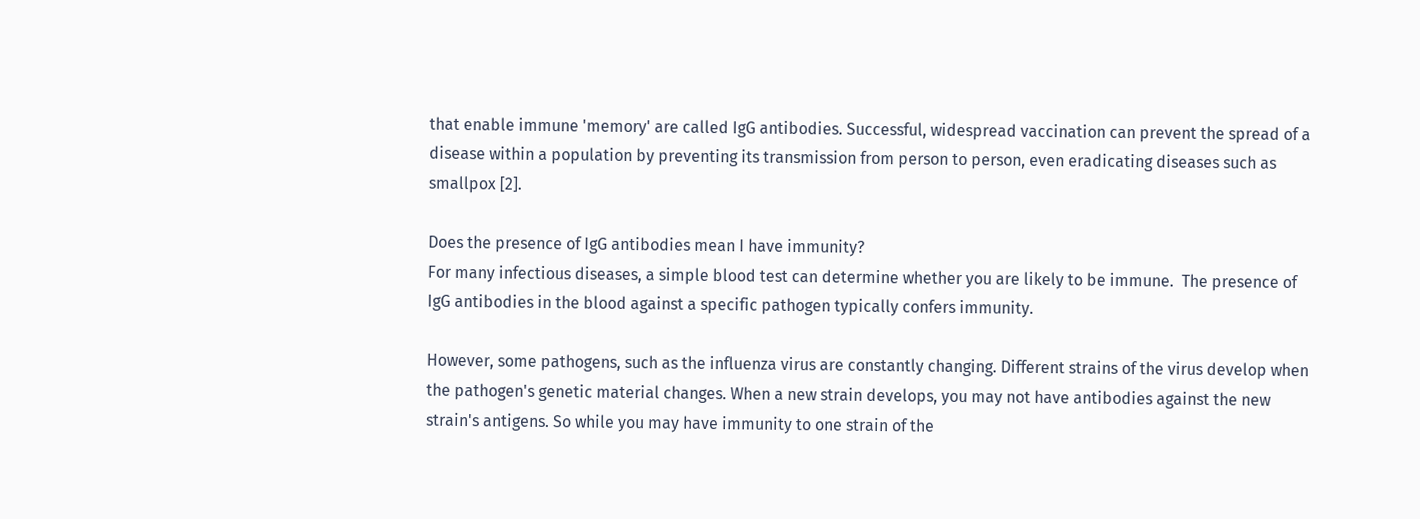that enable immune 'memory' are called IgG antibodies. Successful, widespread vaccination can prevent the spread of a disease within a population by preventing its transmission from person to person, even eradicating diseases such as smallpox [2].

Does the presence of IgG antibodies mean I have immunity?
For many infectious diseases, a simple blood test can determine whether you are likely to be immune.  The presence of IgG antibodies in the blood against a specific pathogen typically confers immunity.

However, some pathogens, such as the influenza virus are constantly changing. Different strains of the virus develop when the pathogen's genetic material changes. When a new strain develops, you may not have antibodies against the new strain's antigens. So while you may have immunity to one strain of the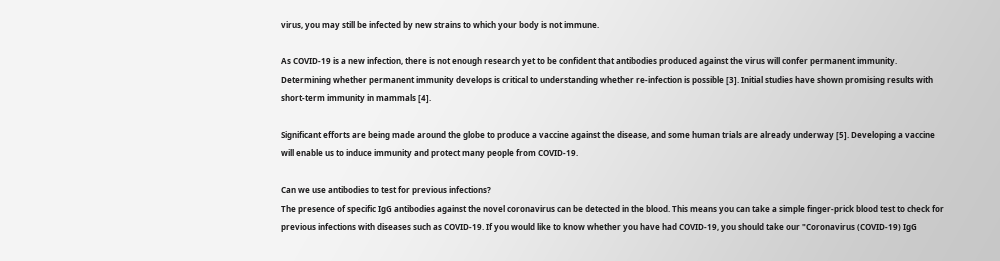virus, you may still be infected by new strains to which your body is not immune.

As COVID-19 is a new infection, there is not enough research yet to be confident that antibodies produced against the virus will confer permanent immunity. Determining whether permanent immunity develops is critical to understanding whether re-infection is possible [3]. Initial studies have shown promising results with short-term immunity in mammals [4].

Significant efforts are being made around the globe to produce a vaccine against the disease, and some human trials are already underway [5]. Developing a vaccine will enable us to induce immunity and protect many people from COVID-19.

Can we use antibodies to test for previous infections?
The presence of specific IgG antibodies against the novel coronavirus can be detected in the blood. This means you can take a simple finger-prick blood test to check for previous infections with diseases such as COVID-19. If you would like to know whether you have had COVID-19, you should take our "Coronavirus (COVID-19) IgG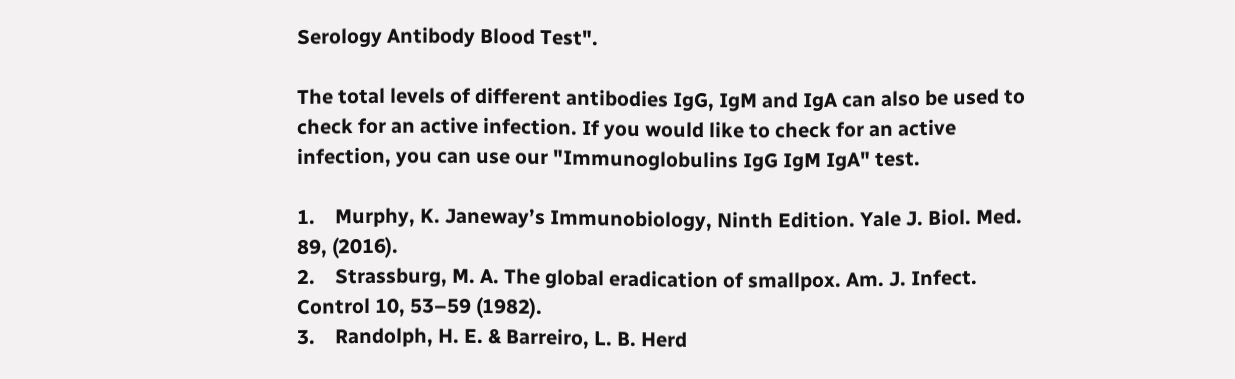Serology Antibody Blood Test".

The total levels of different antibodies IgG, IgM and IgA can also be used to check for an active infection. If you would like to check for an active infection, you can use our "Immunoglobulins IgG IgM IgA" test.

1.    Murphy, K. Janeway’s Immunobiology, Ninth Edition. Yale J. Biol. Med. 89, (2016).
2.    Strassburg, M. A. The global eradication of smallpox. Am. J. Infect. Control 10, 53–59 (1982).
3.    Randolph, H. E. & Barreiro, L. B. Herd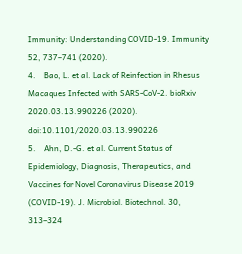Immunity: Understanding COVID-19. Immunity 52, 737–741 (2020).
4.    Bao, L. et al. Lack of Reinfection in Rhesus Macaques Infected with SARS-CoV-2. bioRxiv 2020.03.13.990226 (2020). doi:10.1101/2020.03.13.990226
5.    Ahn, D.-G. et al. Current Status of Epidemiology, Diagnosis, Therapeutics, and Vaccines for Novel Coronavirus Disease 2019 (COVID-19). J. Microbiol. Biotechnol. 30, 313–324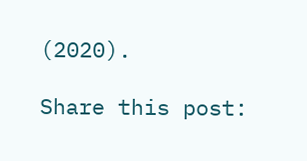(2020).

Share this post: